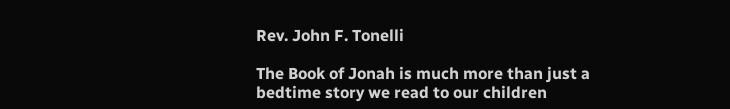Rev. John F. Tonelli

The Book of Jonah is much more than just a bedtime story we read to our children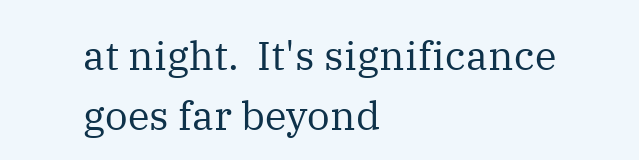at night.  It's significance goes far beyond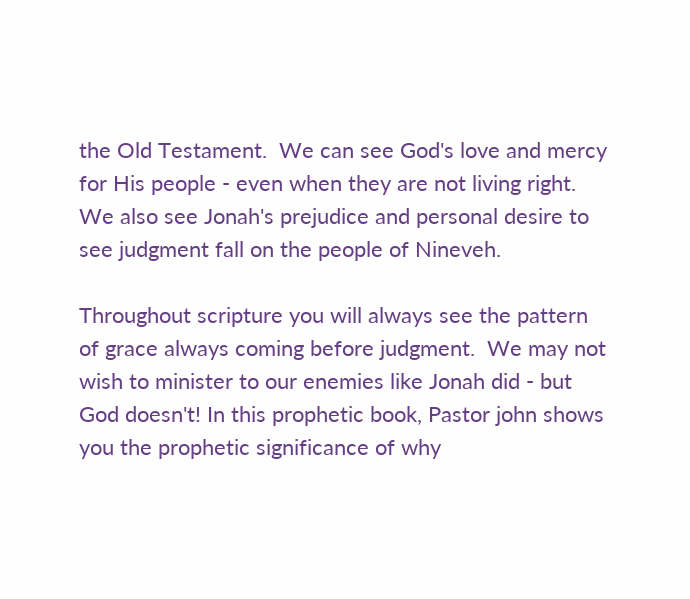the Old Testament.  We can see God's love and mercy for His people - even when they are not living right.  We also see Jonah's prejudice and personal desire to see judgment fall on the people of Nineveh.

Throughout scripture you will always see the pattern of grace always coming before judgment.  We may not wish to minister to our enemies like Jonah did - but God doesn't! In this prophetic book, Pastor john shows you the prophetic significance of why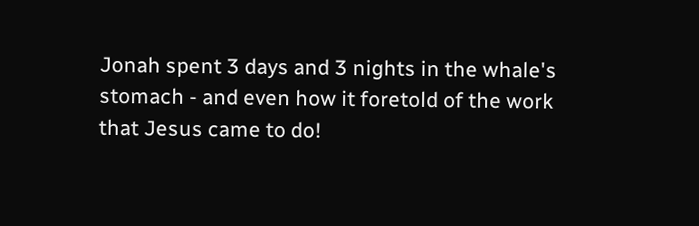Jonah spent 3 days and 3 nights in the whale's stomach - and even how it foretold of the work that Jesus came to do!